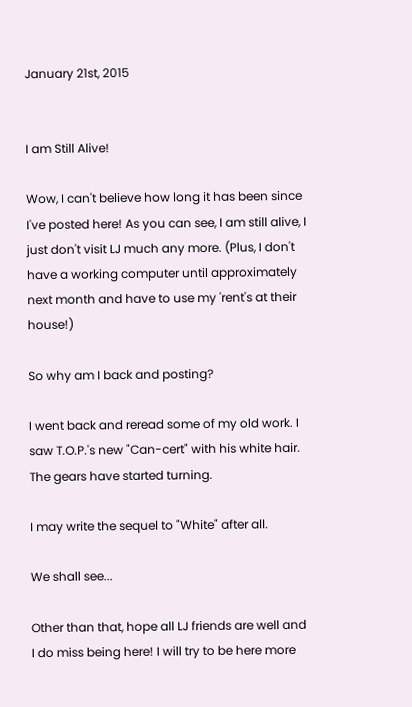January 21st, 2015


I am Still Alive!

Wow, I can't believe how long it has been since I've posted here! As you can see, I am still alive, I just don't visit LJ much any more. (Plus, I don't have a working computer until approximately next month and have to use my 'rent's at their house!)

So why am I back and posting?

I went back and reread some of my old work. I saw T.O.P.'s new "Can-cert" with his white hair. The gears have started turning.

I may write the sequel to "White" after all.

We shall see...

Other than that, hope all LJ friends are well and I do miss being here! I will try to be here more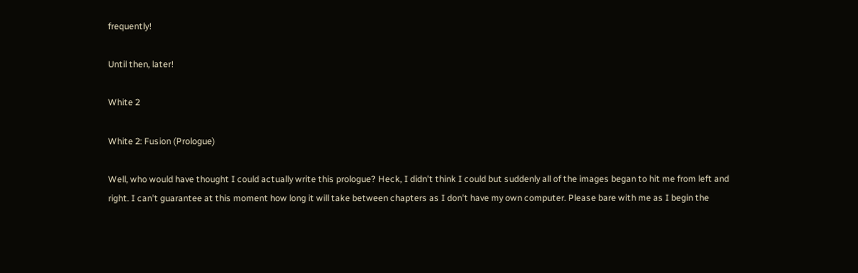frequently!

Until then, later!

White 2

White 2: Fusion (Prologue)

Well, who would have thought I could actually write this prologue? Heck, I didn't think I could but suddenly all of the images began to hit me from left and right. I can't guarantee at this moment how long it will take between chapters as I don't have my own computer. Please bare with me as I begin the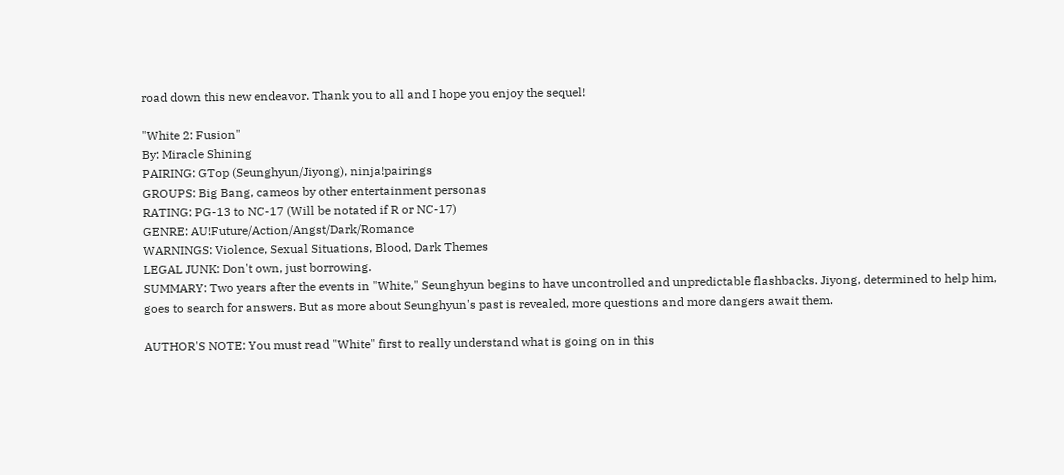road down this new endeavor. Thank you to all and I hope you enjoy the sequel!

"White 2: Fusion"
By: Miracle Shining
PAIRING: GTop (Seunghyun/Jiyong), ninja!pairings
GROUPS: Big Bang, cameos by other entertainment personas
RATING: PG-13 to NC-17 (Will be notated if R or NC-17)
GENRE: AU!Future/Action/Angst/Dark/Romance
WARNINGS: Violence, Sexual Situations, Blood, Dark Themes
LEGAL JUNK: Don't own, just borrowing.
SUMMARY: Two years after the events in "White," Seunghyun begins to have uncontrolled and unpredictable flashbacks. Jiyong, determined to help him, goes to search for answers. But as more about Seunghyun's past is revealed, more questions and more dangers await them.

AUTHOR'S NOTE: You must read "White" first to really understand what is going on in this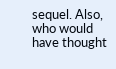sequel. Also, who would have thought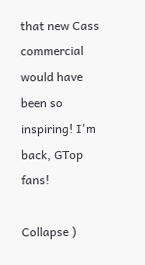that new Cass commercial would have been so inspiring! I'm back, GTop fans!

Collapse )